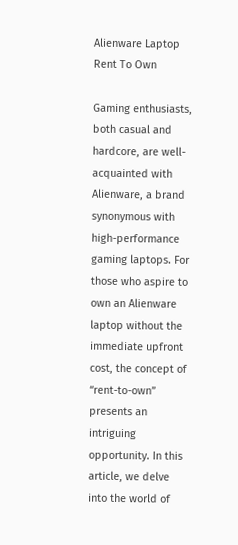Alienware Laptop Rent To Own

Gaming enthusiasts, both casual and hardcore, are well-acquainted with Alienware, a brand synonymous with high-performance gaming laptops. For those who aspire to own an Alienware laptop without the immediate upfront cost, the concept of “rent-to-own” presents an intriguing opportunity. In this article, we delve into the world of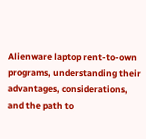Alienware laptop rent-to-own programs, understanding their advantages, considerations, and the path to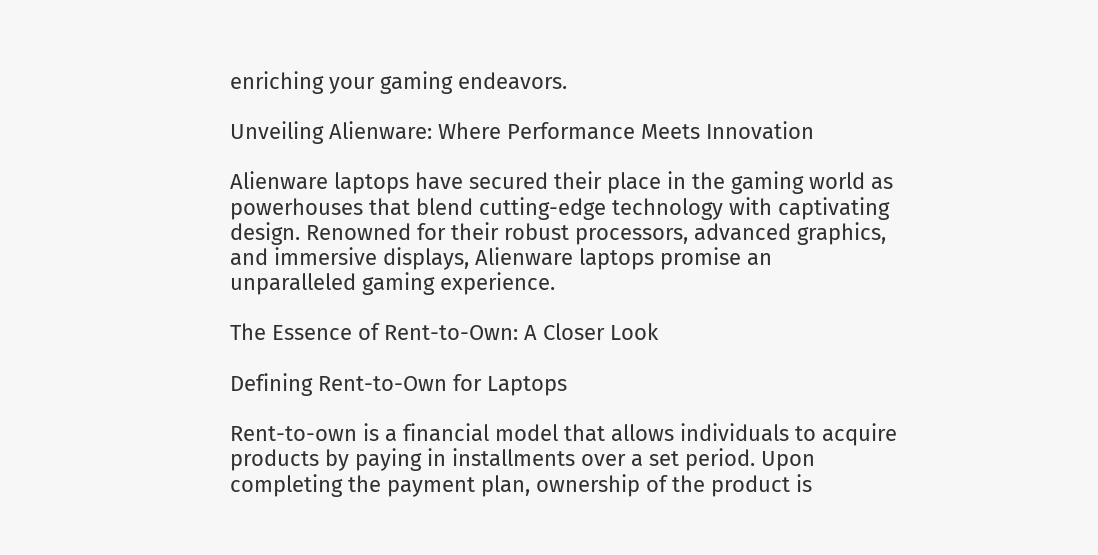enriching your gaming endeavors.

Unveiling Alienware: Where Performance Meets Innovation

Alienware laptops have secured their place in the gaming world as powerhouses that blend cutting-edge technology with captivating design. Renowned for their robust processors, advanced graphics, and immersive displays, Alienware laptops promise an unparalleled gaming experience.

The Essence of Rent-to-Own: A Closer Look

Defining Rent-to-Own for Laptops

Rent-to-own is a financial model that allows individuals to acquire products by paying in installments over a set period. Upon completing the payment plan, ownership of the product is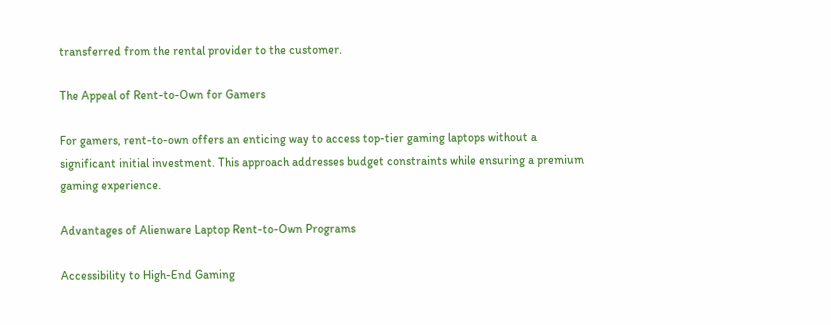transferred from the rental provider to the customer.

The Appeal of Rent-to-Own for Gamers

For gamers, rent-to-own offers an enticing way to access top-tier gaming laptops without a significant initial investment. This approach addresses budget constraints while ensuring a premium gaming experience.

Advantages of Alienware Laptop Rent-to-Own Programs

Accessibility to High-End Gaming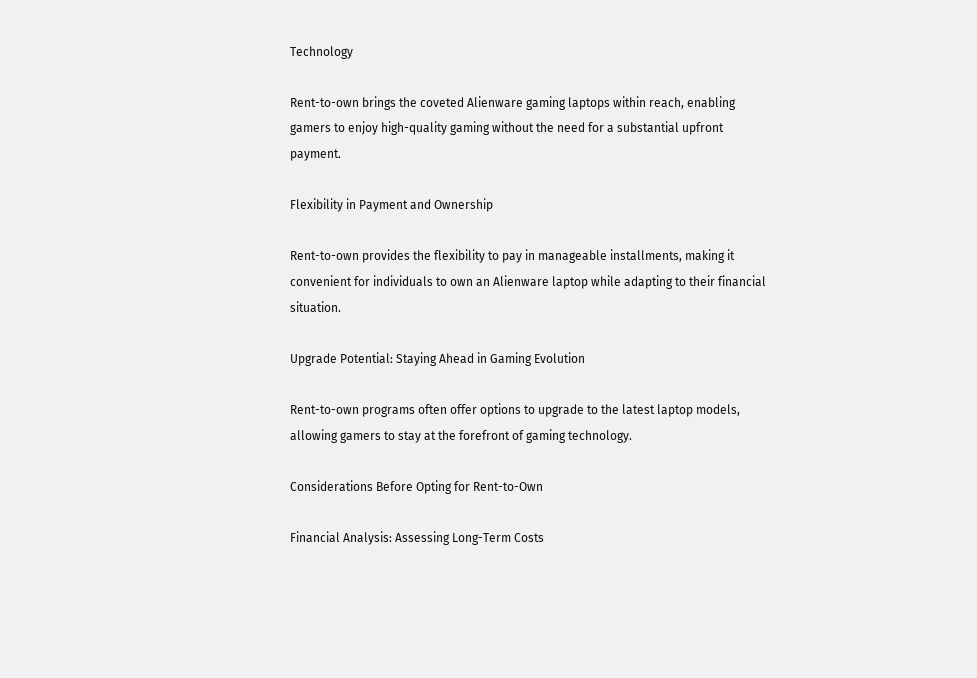Technology

Rent-to-own brings the coveted Alienware gaming laptops within reach, enabling gamers to enjoy high-quality gaming without the need for a substantial upfront payment.

Flexibility in Payment and Ownership

Rent-to-own provides the flexibility to pay in manageable installments, making it convenient for individuals to own an Alienware laptop while adapting to their financial situation.

Upgrade Potential: Staying Ahead in Gaming Evolution

Rent-to-own programs often offer options to upgrade to the latest laptop models, allowing gamers to stay at the forefront of gaming technology.

Considerations Before Opting for Rent-to-Own

Financial Analysis: Assessing Long-Term Costs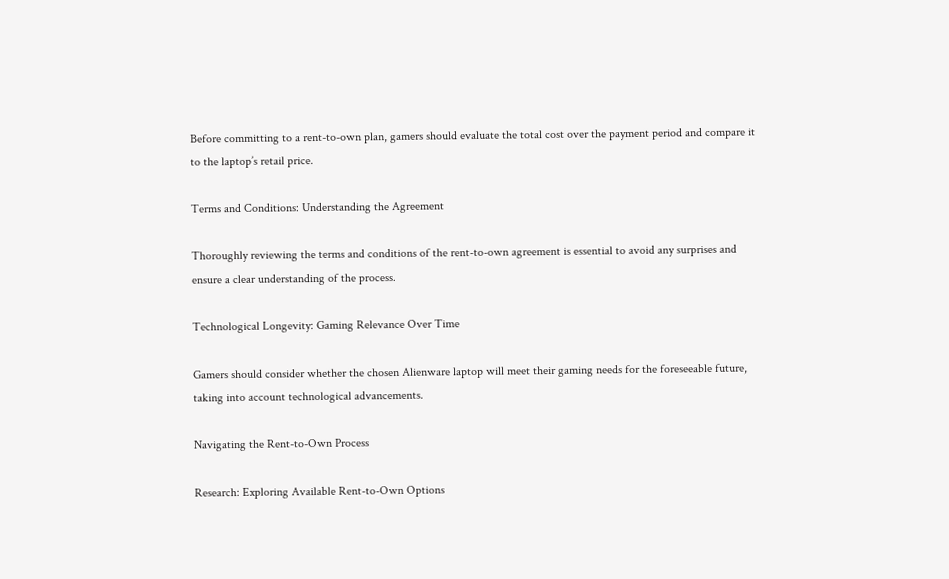Before committing to a rent-to-own plan, gamers should evaluate the total cost over the payment period and compare it to the laptop’s retail price.

Terms and Conditions: Understanding the Agreement

Thoroughly reviewing the terms and conditions of the rent-to-own agreement is essential to avoid any surprises and ensure a clear understanding of the process.

Technological Longevity: Gaming Relevance Over Time

Gamers should consider whether the chosen Alienware laptop will meet their gaming needs for the foreseeable future, taking into account technological advancements.

Navigating the Rent-to-Own Process

Research: Exploring Available Rent-to-Own Options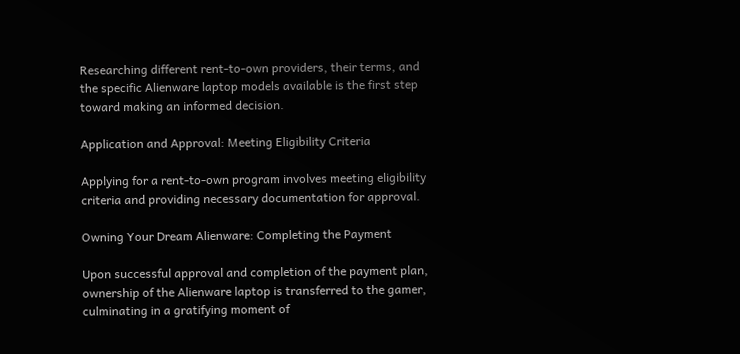Researching different rent-to-own providers, their terms, and the specific Alienware laptop models available is the first step toward making an informed decision.

Application and Approval: Meeting Eligibility Criteria

Applying for a rent-to-own program involves meeting eligibility criteria and providing necessary documentation for approval.

Owning Your Dream Alienware: Completing the Payment

Upon successful approval and completion of the payment plan, ownership of the Alienware laptop is transferred to the gamer, culminating in a gratifying moment of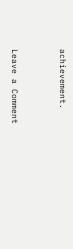achievement.


Leave a Comment